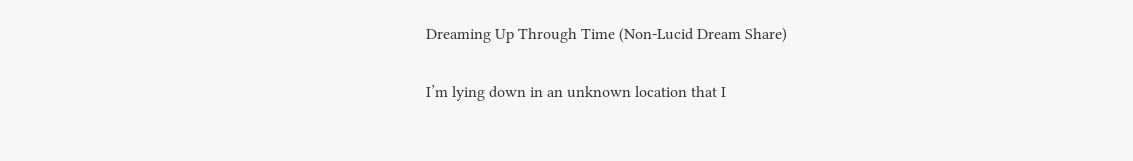Dreaming Up Through Time (Non-Lucid Dream Share)

I’m lying down in an unknown location that I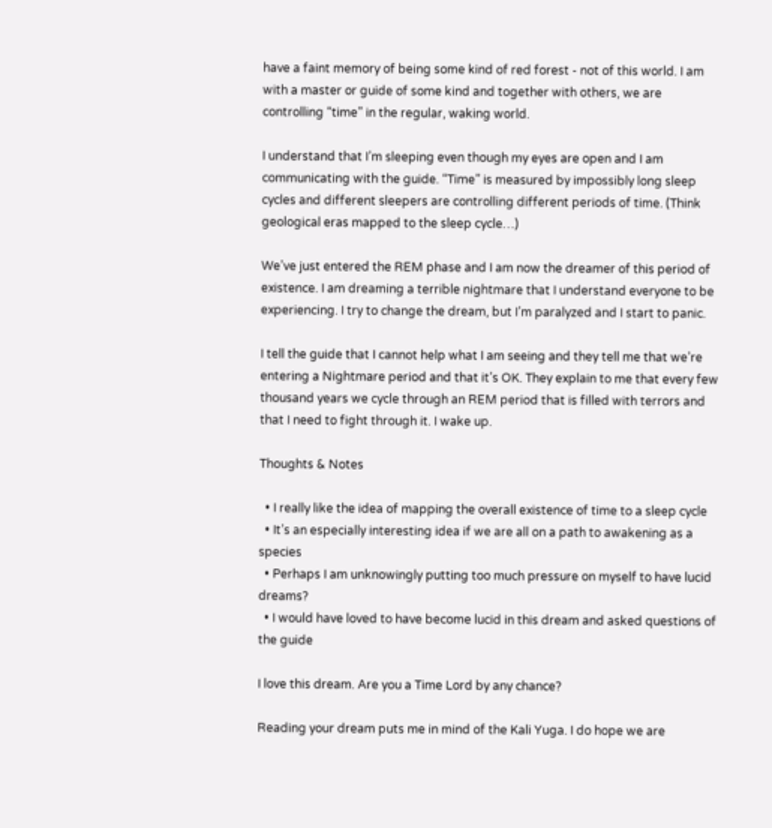have a faint memory of being some kind of red forest - not of this world. I am with a master or guide of some kind and together with others, we are controlling “time” in the regular, waking world.

I understand that I’m sleeping even though my eyes are open and I am communicating with the guide. “Time” is measured by impossibly long sleep cycles and different sleepers are controlling different periods of time. (Think geological eras mapped to the sleep cycle…)

We’ve just entered the REM phase and I am now the dreamer of this period of existence. I am dreaming a terrible nightmare that I understand everyone to be experiencing. I try to change the dream, but I’m paralyzed and I start to panic.

I tell the guide that I cannot help what I am seeing and they tell me that we’re entering a Nightmare period and that it’s OK. They explain to me that every few thousand years we cycle through an REM period that is filled with terrors and that I need to fight through it. I wake up.

Thoughts & Notes

  • I really like the idea of mapping the overall existence of time to a sleep cycle
  • It’s an especially interesting idea if we are all on a path to awakening as a species
  • Perhaps I am unknowingly putting too much pressure on myself to have lucid dreams?
  • I would have loved to have become lucid in this dream and asked questions of the guide

I love this dream. Are you a Time Lord by any chance?

Reading your dream puts me in mind of the Kali Yuga. I do hope we are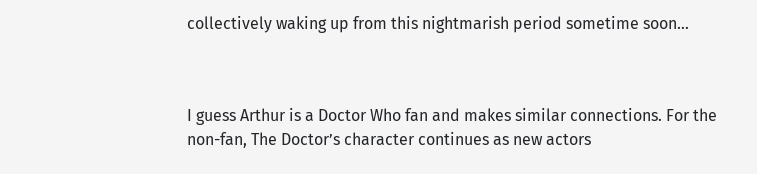collectively waking up from this nightmarish period sometime soon…



I guess Arthur is a Doctor Who fan and makes similar connections. For the non-fan, The Doctor’s character continues as new actors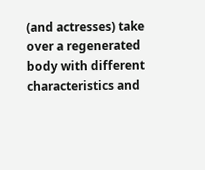(and actresses) take over a regenerated body with different characteristics and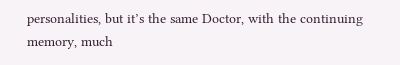personalities, but it’s the same Doctor, with the continuing memory, much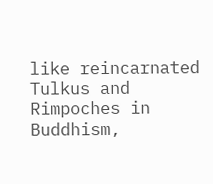like reincarnated Tulkus and Rimpoches in Buddhism,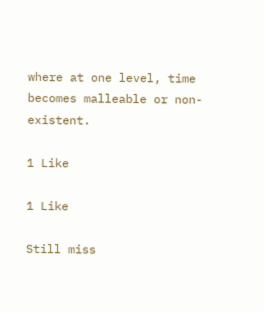where at one level, time becomes malleable or non-existent.

1 Like

1 Like

Still miss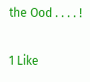the Ood . . . . !

1 Like